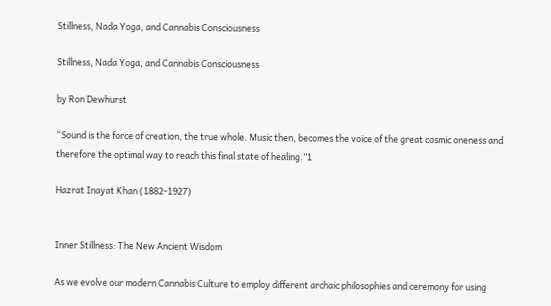Stillness, Nada Yoga, and Cannabis Consciousness

Stillness, Nada Yoga, and Cannabis Consciousness

by Ron Dewhurst

“Sound is the force of creation, the true whole. Music then, becomes the voice of the great cosmic oneness and therefore the optimal way to reach this final state of healing.”1

Hazrat Inayat Khan (1882-1927)


Inner Stillness: The New Ancient Wisdom

As we evolve our modern Cannabis Culture to employ different archaic philosophies and ceremony for using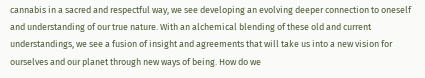cannabis in a sacred and respectful way, we see developing an evolving deeper connection to oneself and understanding of our true nature. With an alchemical blending of these old and current understandings, we see a fusion of insight and agreements that will take us into a new vision for ourselves and our planet through new ways of being. How do we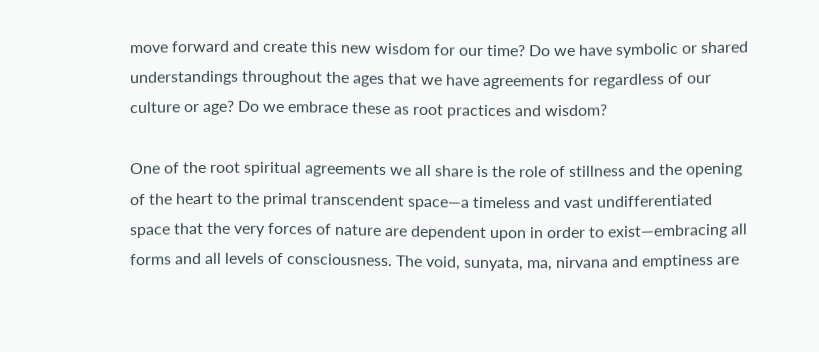move forward and create this new wisdom for our time? Do we have symbolic or shared understandings throughout the ages that we have agreements for regardless of our culture or age? Do we embrace these as root practices and wisdom?

One of the root spiritual agreements we all share is the role of stillness and the opening of the heart to the primal transcendent space—a timeless and vast undifferentiated space that the very forces of nature are dependent upon in order to exist—embracing all forms and all levels of consciousness. The void, sunyata, ma, nirvana and emptiness are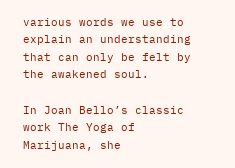various words we use to explain an understanding that can only be felt by the awakened soul.

In Joan Bello’s classic work The Yoga of Marijuana, she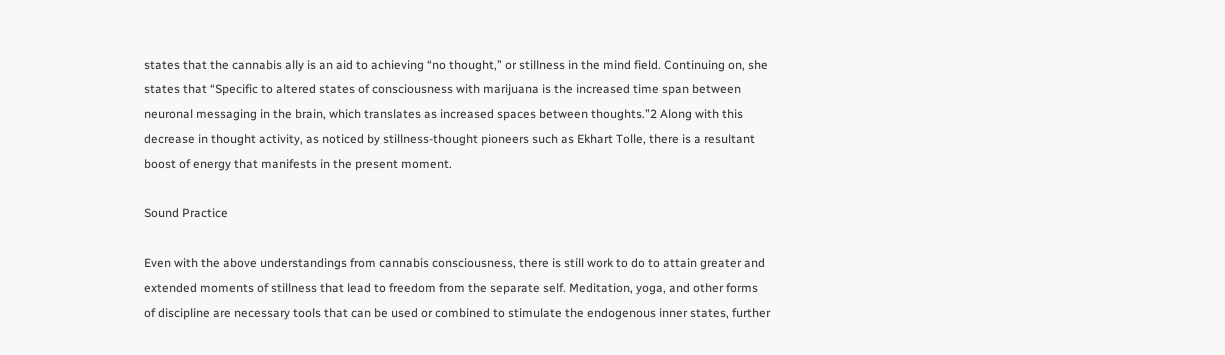states that the cannabis ally is an aid to achieving “no thought,” or stillness in the mind field. Continuing on, she states that “Specific to altered states of consciousness with marijuana is the increased time span between neuronal messaging in the brain, which translates as increased spaces between thoughts.”2 Along with this decrease in thought activity, as noticed by stillness-thought pioneers such as Ekhart Tolle, there is a resultant boost of energy that manifests in the present moment.

Sound Practice

Even with the above understandings from cannabis consciousness, there is still work to do to attain greater and extended moments of stillness that lead to freedom from the separate self. Meditation, yoga, and other forms of discipline are necessary tools that can be used or combined to stimulate the endogenous inner states, further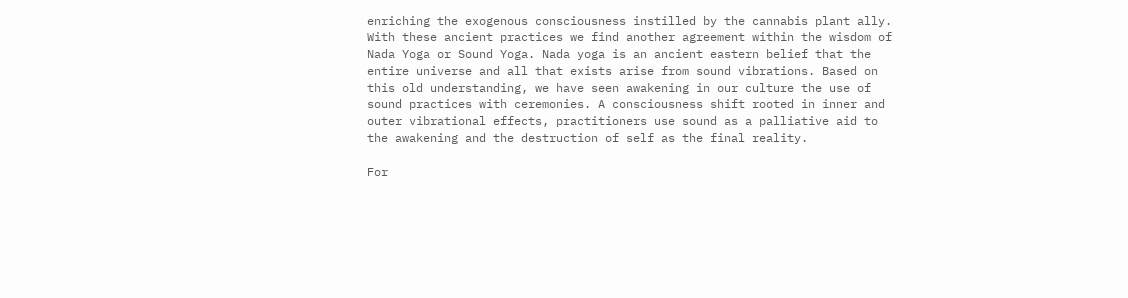enriching the exogenous consciousness instilled by the cannabis plant ally. With these ancient practices we find another agreement within the wisdom of Nada Yoga or Sound Yoga. Nada yoga is an ancient eastern belief that the entire universe and all that exists arise from sound vibrations. Based on this old understanding, we have seen awakening in our culture the use of sound practices with ceremonies. A consciousness shift rooted in inner and outer vibrational effects, practitioners use sound as a palliative aid to the awakening and the destruction of self as the final reality.

For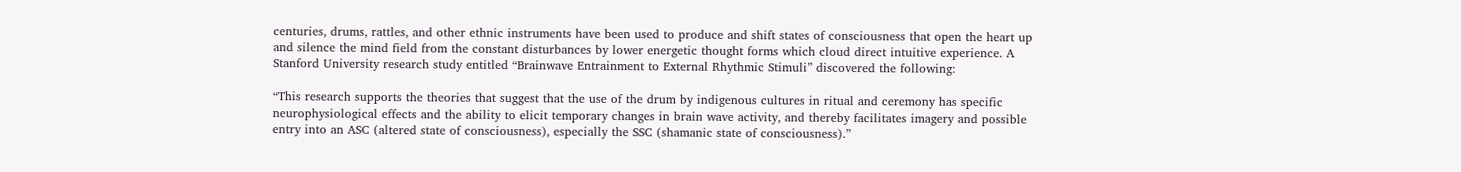centuries, drums, rattles, and other ethnic instruments have been used to produce and shift states of consciousness that open the heart up and silence the mind field from the constant disturbances by lower energetic thought forms which cloud direct intuitive experience. A Stanford University research study entitled “Brainwave Entrainment to External Rhythmic Stimuli” discovered the following:

“This research supports the theories that suggest that the use of the drum by indigenous cultures in ritual and ceremony has specific neurophysiological effects and the ability to elicit temporary changes in brain wave activity, and thereby facilitates imagery and possible entry into an ASC (altered state of consciousness), especially the SSC (shamanic state of consciousness).”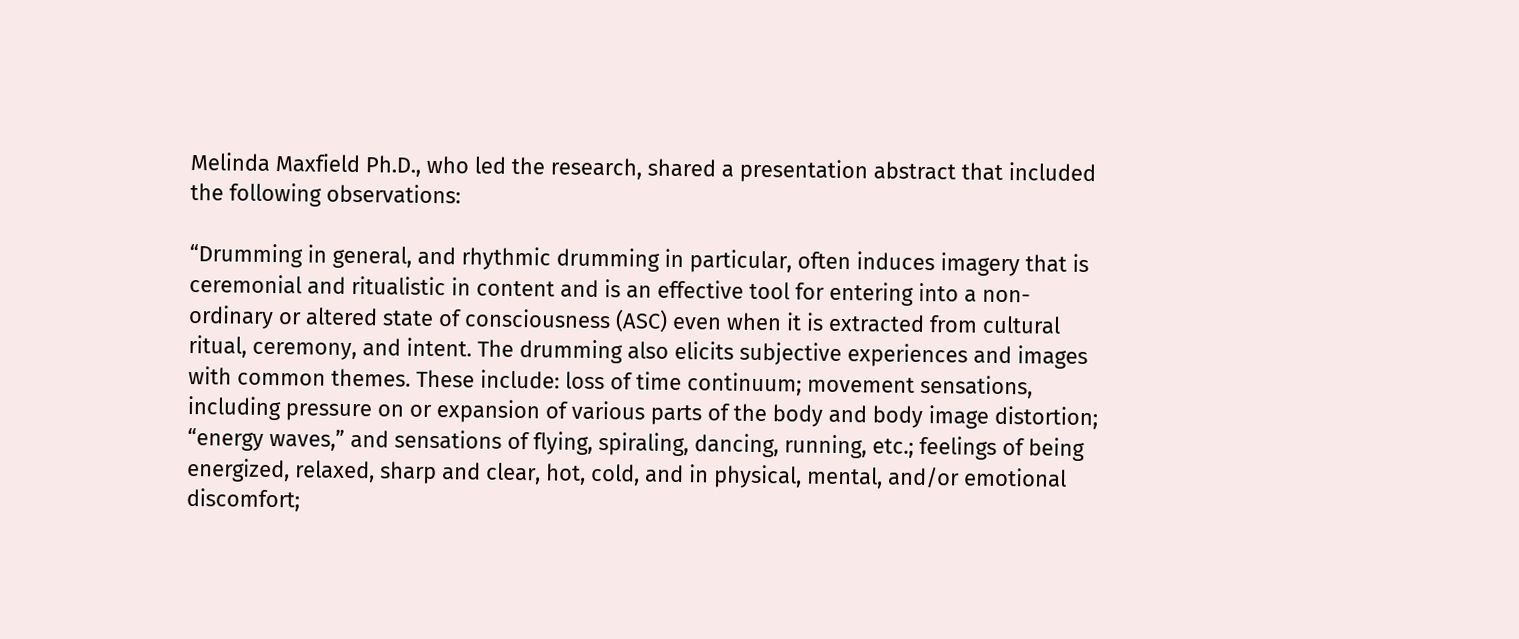Melinda Maxfield Ph.D., who led the research, shared a presentation abstract that included the following observations:

“Drumming in general, and rhythmic drumming in particular, often induces imagery that is ceremonial and ritualistic in content and is an effective tool for entering into a non-ordinary or altered state of consciousness (ASC) even when it is extracted from cultural ritual, ceremony, and intent. The drumming also elicits subjective experiences and images with common themes. These include: loss of time continuum; movement sensations, including pressure on or expansion of various parts of the body and body image distortion; “energy waves,” and sensations of flying, spiraling, dancing, running, etc.; feelings of being energized, relaxed, sharp and clear, hot, cold, and in physical, mental, and/or emotional discomfort;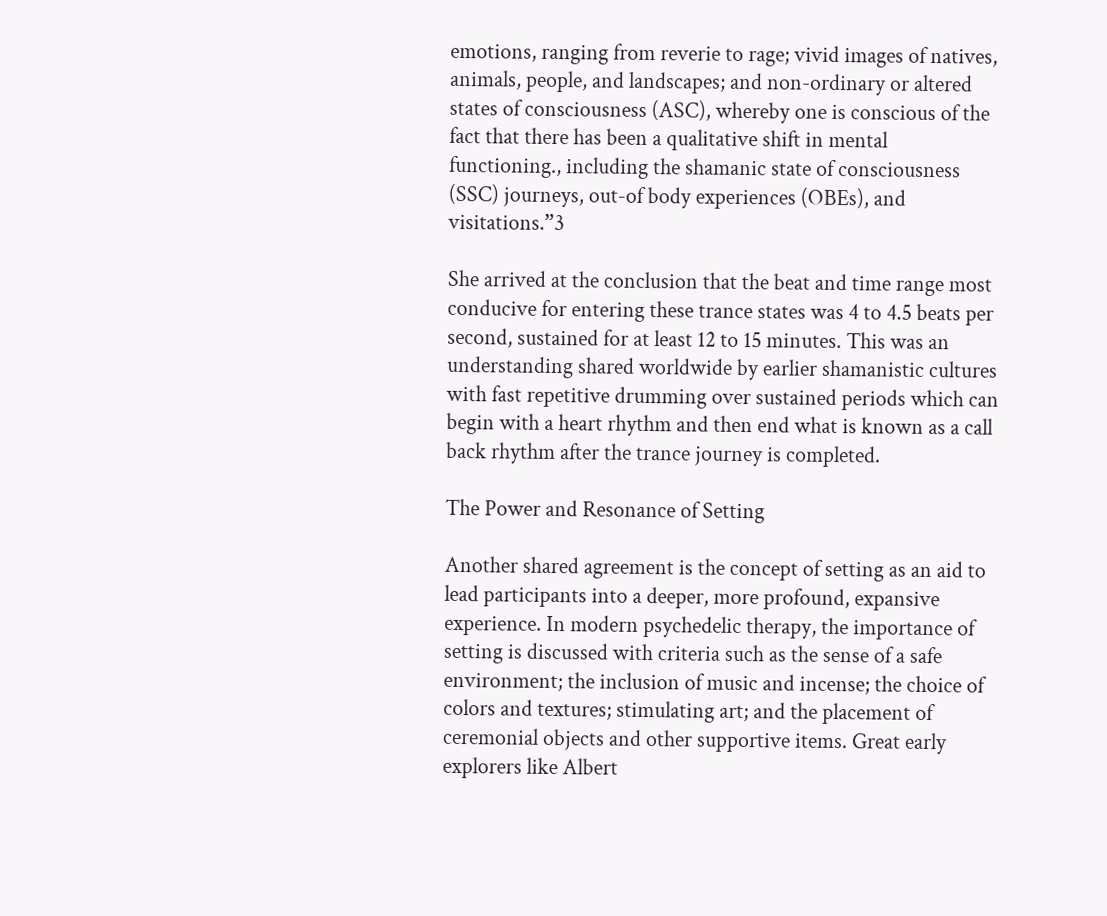emotions, ranging from reverie to rage; vivid images of natives, animals, people, and landscapes; and non-ordinary or altered states of consciousness (ASC), whereby one is conscious of the fact that there has been a qualitative shift in mental functioning., including the shamanic state of consciousness (SSC) journeys, out-of body experiences (OBEs), and visitations.”3

She arrived at the conclusion that the beat and time range most conducive for entering these trance states was 4 to 4.5 beats per second, sustained for at least 12 to 15 minutes. This was an understanding shared worldwide by earlier shamanistic cultures with fast repetitive drumming over sustained periods which can begin with a heart rhythm and then end what is known as a call back rhythm after the trance journey is completed.

The Power and Resonance of Setting

Another shared agreement is the concept of setting as an aid to lead participants into a deeper, more profound, expansive experience. In modern psychedelic therapy, the importance of setting is discussed with criteria such as the sense of a safe environment; the inclusion of music and incense; the choice of colors and textures; stimulating art; and the placement of ceremonial objects and other supportive items. Great early explorers like Albert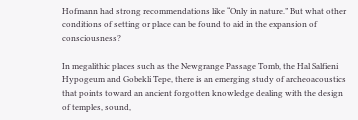Hofmann had strong recommendations like “Only in nature.” But what other conditions of setting or place can be found to aid in the expansion of consciousness?

In megalithic places such as the Newgrange Passage Tomb, the Hal Salfieni Hypogeum and Gobekli Tepe, there is an emerging study of archeoacoustics that points toward an ancient forgotten knowledge dealing with the design of temples, sound,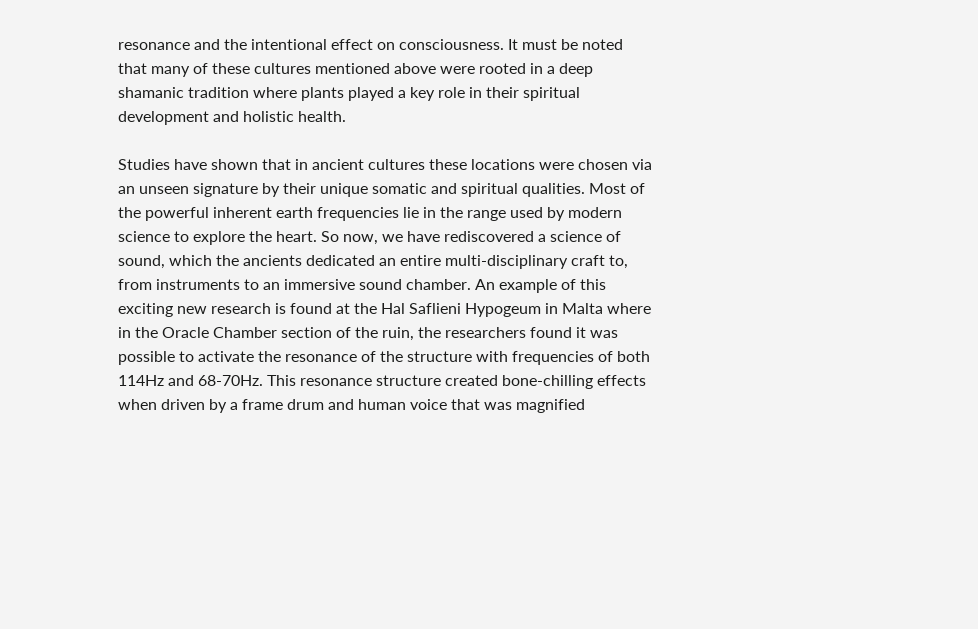resonance and the intentional effect on consciousness. It must be noted that many of these cultures mentioned above were rooted in a deep shamanic tradition where plants played a key role in their spiritual development and holistic health.

Studies have shown that in ancient cultures these locations were chosen via an unseen signature by their unique somatic and spiritual qualities. Most of the powerful inherent earth frequencies lie in the range used by modern science to explore the heart. So now, we have rediscovered a science of sound, which the ancients dedicated an entire multi-disciplinary craft to, from instruments to an immersive sound chamber. An example of this exciting new research is found at the Hal Saflieni Hypogeum in Malta where in the Oracle Chamber section of the ruin, the researchers found it was possible to activate the resonance of the structure with frequencies of both 114Hz and 68-70Hz. This resonance structure created bone-chilling effects when driven by a frame drum and human voice that was magnified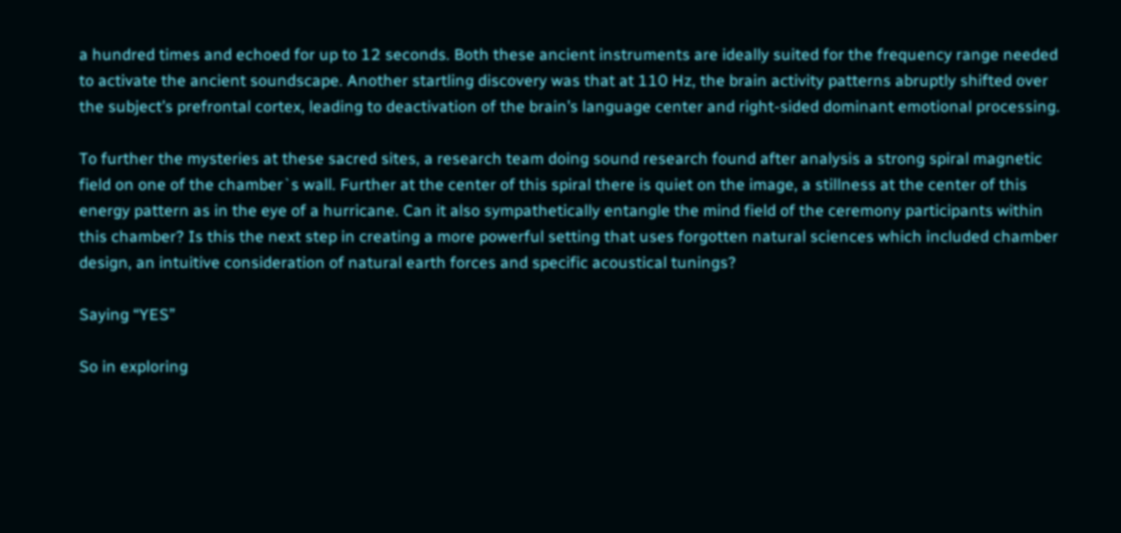a hundred times and echoed for up to 12 seconds. Both these ancient instruments are ideally suited for the frequency range needed to activate the ancient soundscape. Another startling discovery was that at 110 Hz, the brain activity patterns abruptly shifted over the subject’s prefrontal cortex, leading to deactivation of the brain’s language center and right-sided dominant emotional processing.

To further the mysteries at these sacred sites, a research team doing sound research found after analysis a strong spiral magnetic field on one of the chamber`s wall. Further at the center of this spiral there is quiet on the image, a stillness at the center of this energy pattern as in the eye of a hurricane. Can it also sympathetically entangle the mind field of the ceremony participants within this chamber? Is this the next step in creating a more powerful setting that uses forgotten natural sciences which included chamber design, an intuitive consideration of natural earth forces and specific acoustical tunings?

Saying “YES”

So in exploring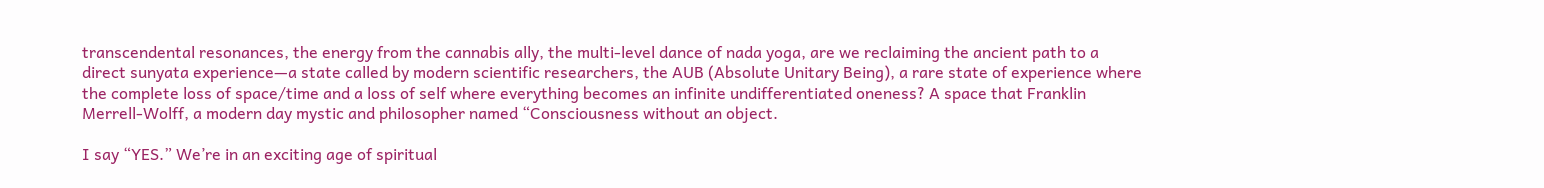transcendental resonances, the energy from the cannabis ally, the multi-level dance of nada yoga, are we reclaiming the ancient path to a direct sunyata experience—a state called by modern scientific researchers, the AUB (Absolute Unitary Being), a rare state of experience where the complete loss of space/time and a loss of self where everything becomes an infinite undifferentiated oneness? A space that Franklin Merrell-Wolff, a modern day mystic and philosopher named “Consciousness without an object.

I say “YES.” We’re in an exciting age of spiritual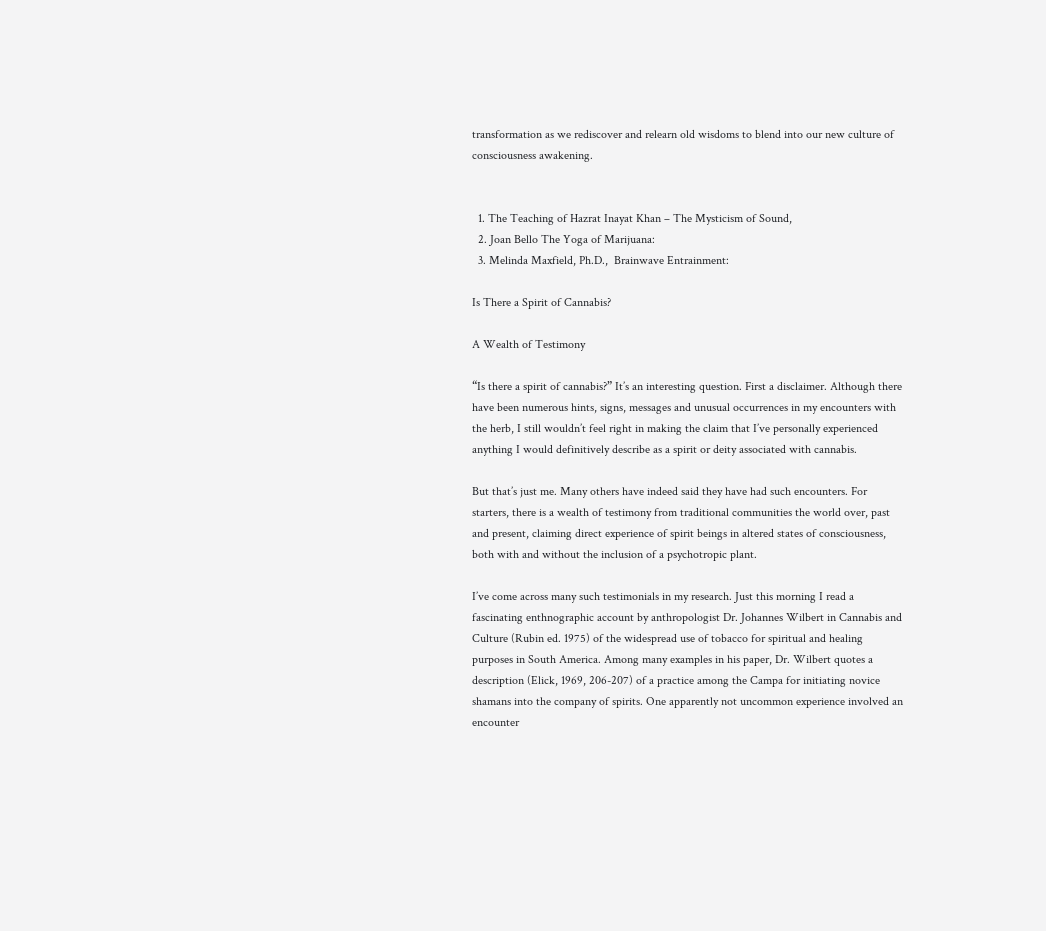transformation as we rediscover and relearn old wisdoms to blend into our new culture of consciousness awakening.


  1. The Teaching of Hazrat Inayat Khan – The Mysticism of Sound,
  2. Joan Bello The Yoga of Marijuana:
  3. Melinda Maxfield, Ph.D.,  Brainwave Entrainment:

Is There a Spirit of Cannabis?

A Wealth of Testimony

“Is there a spirit of cannabis?” It’s an interesting question. First a disclaimer. Although there have been numerous hints, signs, messages and unusual occurrences in my encounters with the herb, I still wouldn’t feel right in making the claim that I’ve personally experienced anything I would definitively describe as a spirit or deity associated with cannabis.

But that’s just me. Many others have indeed said they have had such encounters. For starters, there is a wealth of testimony from traditional communities the world over, past and present, claiming direct experience of spirit beings in altered states of consciousness, both with and without the inclusion of a psychotropic plant.

I’ve come across many such testimonials in my research. Just this morning I read a fascinating enthnographic account by anthropologist Dr. Johannes Wilbert in Cannabis and Culture (Rubin ed. 1975) of the widespread use of tobacco for spiritual and healing purposes in South America. Among many examples in his paper, Dr. Wilbert quotes a description (Elick, 1969, 206-207) of a practice among the Campa for initiating novice shamans into the company of spirits. One apparently not uncommon experience involved an encounter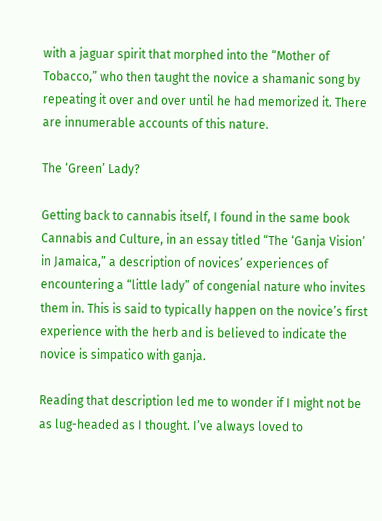with a jaguar spirit that morphed into the “Mother of Tobacco,” who then taught the novice a shamanic song by repeating it over and over until he had memorized it. There are innumerable accounts of this nature.

The ‘Green’ Lady?

Getting back to cannabis itself, I found in the same book Cannabis and Culture, in an essay titled “The ‘Ganja Vision’ in Jamaica,” a description of novices’ experiences of encountering a “little lady” of congenial nature who invites them in. This is said to typically happen on the novice’s first experience with the herb and is believed to indicate the novice is simpatico with ganja.

Reading that description led me to wonder if I might not be as lug-headed as I thought. I’ve always loved to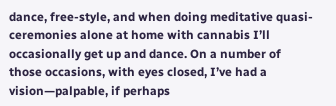dance, free-style, and when doing meditative quasi-ceremonies alone at home with cannabis I’ll occasionally get up and dance. On a number of those occasions, with eyes closed, I’ve had a vision—palpable, if perhaps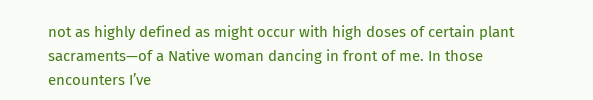not as highly defined as might occur with high doses of certain plant sacraments—of a Native woman dancing in front of me. In those encounters I’ve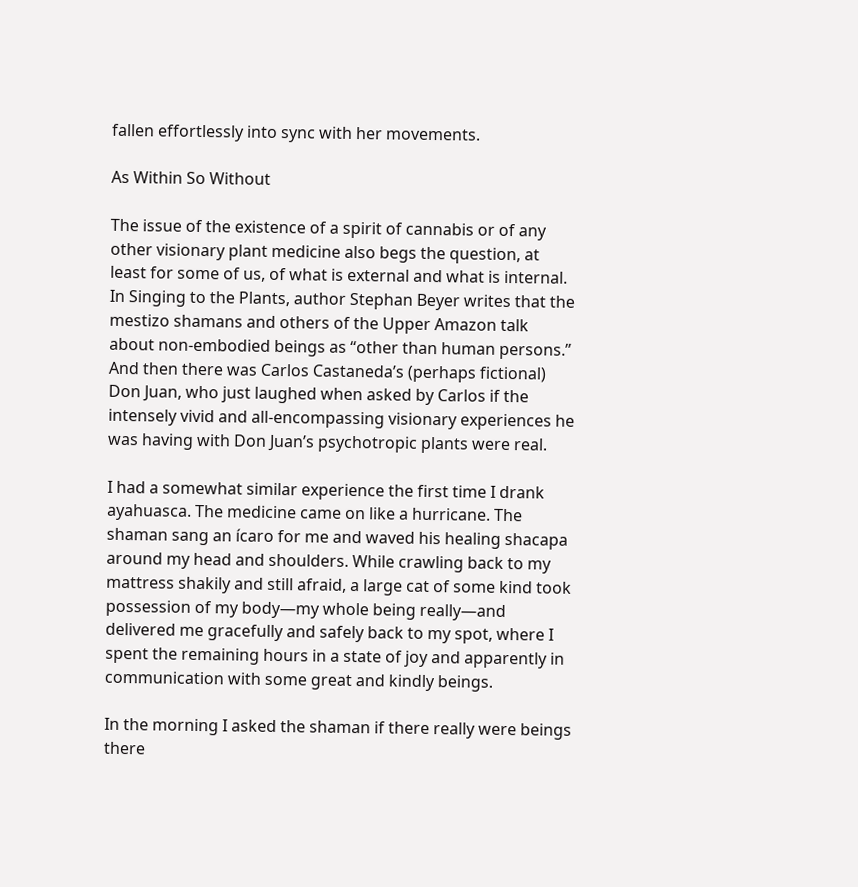fallen effortlessly into sync with her movements.

As Within So Without

The issue of the existence of a spirit of cannabis or of any other visionary plant medicine also begs the question, at least for some of us, of what is external and what is internal. In Singing to the Plants, author Stephan Beyer writes that the mestizo shamans and others of the Upper Amazon talk about non-embodied beings as “other than human persons.” And then there was Carlos Castaneda’s (perhaps fictional) Don Juan, who just laughed when asked by Carlos if the intensely vivid and all-encompassing visionary experiences he was having with Don Juan’s psychotropic plants were real.

I had a somewhat similar experience the first time I drank ayahuasca. The medicine came on like a hurricane. The shaman sang an ícaro for me and waved his healing shacapa around my head and shoulders. While crawling back to my mattress shakily and still afraid, a large cat of some kind took possession of my body—my whole being really—and delivered me gracefully and safely back to my spot, where I spent the remaining hours in a state of joy and apparently in communication with some great and kindly beings.

In the morning I asked the shaman if there really were beings there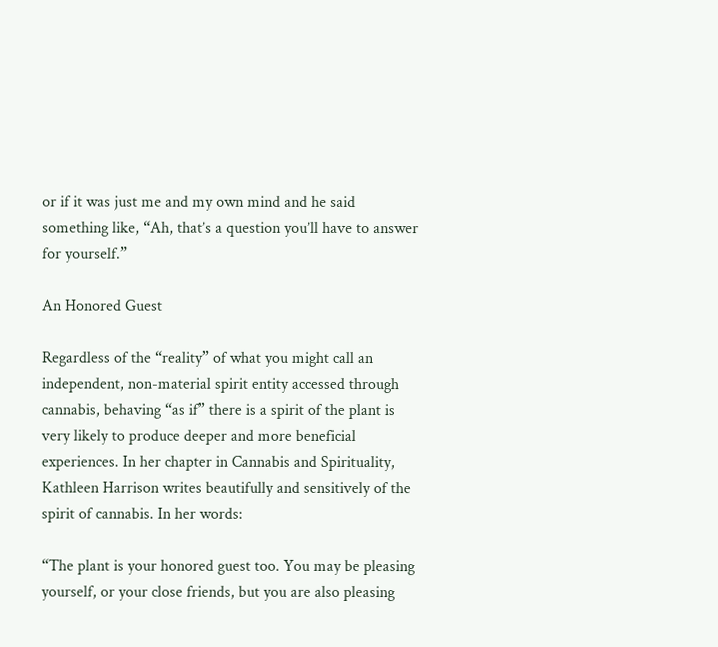or if it was just me and my own mind and he said something like, “Ah, that’s a question you’ll have to answer for yourself.”

An Honored Guest

Regardless of the “reality” of what you might call an independent, non-material spirit entity accessed through cannabis, behaving “as if” there is a spirit of the plant is very likely to produce deeper and more beneficial experiences. In her chapter in Cannabis and Spirituality, Kathleen Harrison writes beautifully and sensitively of the spirit of cannabis. In her words:

“The plant is your honored guest too. You may be pleasing yourself, or your close friends, but you are also pleasing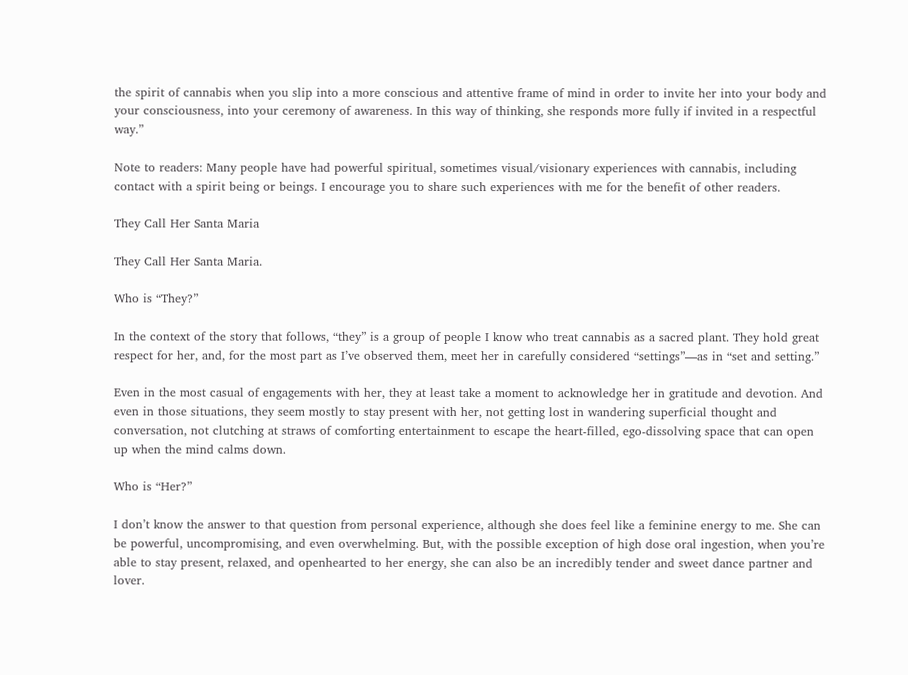the spirit of cannabis when you slip into a more conscious and attentive frame of mind in order to invite her into your body and your consciousness, into your ceremony of awareness. In this way of thinking, she responds more fully if invited in a respectful way.”

Note to readers: Many people have had powerful spiritual, sometimes visual/visionary experiences with cannabis, including contact with a spirit being or beings. I encourage you to share such experiences with me for the benefit of other readers.

They Call Her Santa Maria

They Call Her Santa Maria.

Who is “They?”

In the context of the story that follows, “they” is a group of people I know who treat cannabis as a sacred plant. They hold great respect for her, and, for the most part as I’ve observed them, meet her in carefully considered “settings”—as in “set and setting.”

Even in the most casual of engagements with her, they at least take a moment to acknowledge her in gratitude and devotion. And even in those situations, they seem mostly to stay present with her, not getting lost in wandering superficial thought and conversation, not clutching at straws of comforting entertainment to escape the heart-filled, ego-dissolving space that can open up when the mind calms down.

Who is “Her?”

I don’t know the answer to that question from personal experience, although she does feel like a feminine energy to me. She can be powerful, uncompromising, and even overwhelming. But, with the possible exception of high dose oral ingestion, when you’re able to stay present, relaxed, and openhearted to her energy, she can also be an incredibly tender and sweet dance partner and lover.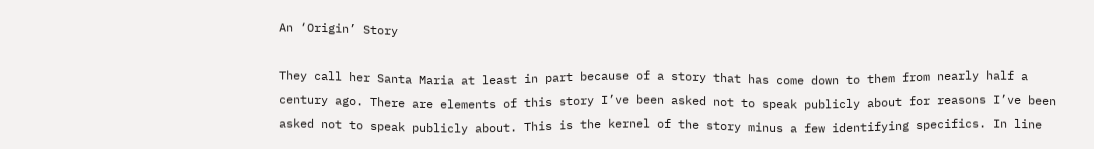An ‘Origin’ Story

They call her Santa Maria at least in part because of a story that has come down to them from nearly half a century ago. There are elements of this story I’ve been asked not to speak publicly about for reasons I’ve been asked not to speak publicly about. This is the kernel of the story minus a few identifying specifics. In line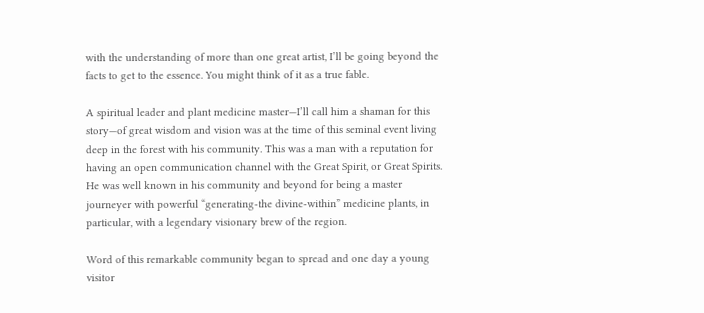with the understanding of more than one great artist, I’ll be going beyond the facts to get to the essence. You might think of it as a true fable.

A spiritual leader and plant medicine master—I’ll call him a shaman for this story—of great wisdom and vision was at the time of this seminal event living deep in the forest with his community. This was a man with a reputation for having an open communication channel with the Great Spirit, or Great Spirits. He was well known in his community and beyond for being a master journeyer with powerful “generating-the divine-within” medicine plants, in particular, with a legendary visionary brew of the region.

Word of this remarkable community began to spread and one day a young visitor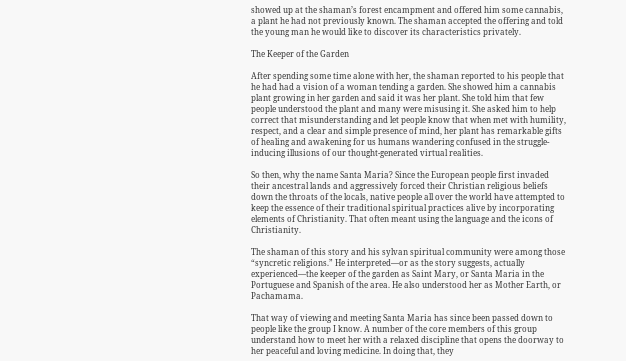showed up at the shaman’s forest encampment and offered him some cannabis, a plant he had not previously known. The shaman accepted the offering and told the young man he would like to discover its characteristics privately.

The Keeper of the Garden

After spending some time alone with her, the shaman reported to his people that he had had a vision of a woman tending a garden. She showed him a cannabis plant growing in her garden and said it was her plant. She told him that few people understood the plant and many were misusing it. She asked him to help correct that misunderstanding and let people know that when met with humility, respect, and a clear and simple presence of mind, her plant has remarkable gifts of healing and awakening for us humans wandering confused in the struggle-inducing illusions of our thought-generated virtual realities.

So then, why the name Santa Maria? Since the European people first invaded their ancestral lands and aggressively forced their Christian religious beliefs down the throats of the locals, native people all over the world have attempted to keep the essence of their traditional spiritual practices alive by incorporating elements of Christianity. That often meant using the language and the icons of Christianity.

The shaman of this story and his sylvan spiritual community were among those “syncretic religions.” He interpreted—or as the story suggests, actually experienced—the keeper of the garden as Saint Mary, or Santa Maria in the Portuguese and Spanish of the area. He also understood her as Mother Earth, or Pachamama.

That way of viewing and meeting Santa Maria has since been passed down to people like the group I know. A number of the core members of this group understand how to meet her with a relaxed discipline that opens the doorway to her peaceful and loving medicine. In doing that, they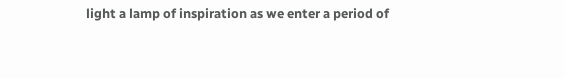light a lamp of inspiration as we enter a period of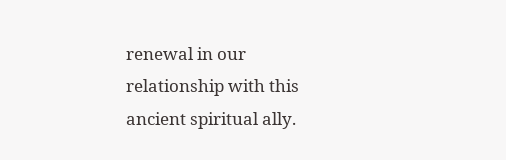renewal in our relationship with this ancient spiritual ally.